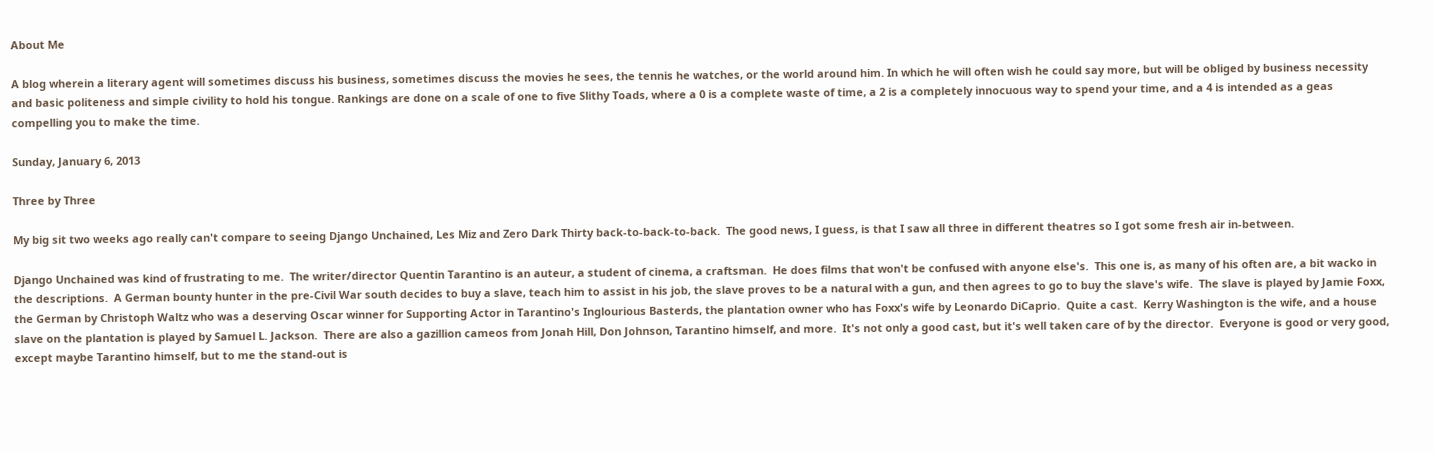About Me

A blog wherein a literary agent will sometimes discuss his business, sometimes discuss the movies he sees, the tennis he watches, or the world around him. In which he will often wish he could say more, but will be obliged by business necessity and basic politeness and simple civility to hold his tongue. Rankings are done on a scale of one to five Slithy Toads, where a 0 is a complete waste of time, a 2 is a completely innocuous way to spend your time, and a 4 is intended as a geas compelling you to make the time.

Sunday, January 6, 2013

Three by Three

My big sit two weeks ago really can't compare to seeing Django Unchained, Les Miz and Zero Dark Thirty back-to-back-to-back.  The good news, I guess, is that I saw all three in different theatres so I got some fresh air in-between.

Django Unchained was kind of frustrating to me.  The writer/director Quentin Tarantino is an auteur, a student of cinema, a craftsman.  He does films that won't be confused with anyone else's.  This one is, as many of his often are, a bit wacko in the descriptions.  A German bounty hunter in the pre-Civil War south decides to buy a slave, teach him to assist in his job, the slave proves to be a natural with a gun, and then agrees to go to buy the slave's wife.  The slave is played by Jamie Foxx, the German by Christoph Waltz who was a deserving Oscar winner for Supporting Actor in Tarantino's Inglourious Basterds, the plantation owner who has Foxx's wife by Leonardo DiCaprio.  Quite a cast.  Kerry Washington is the wife, and a house slave on the plantation is played by Samuel L. Jackson.  There are also a gazillion cameos from Jonah Hill, Don Johnson, Tarantino himself, and more.  It's not only a good cast, but it's well taken care of by the director.  Everyone is good or very good, except maybe Tarantino himself, but to me the stand-out is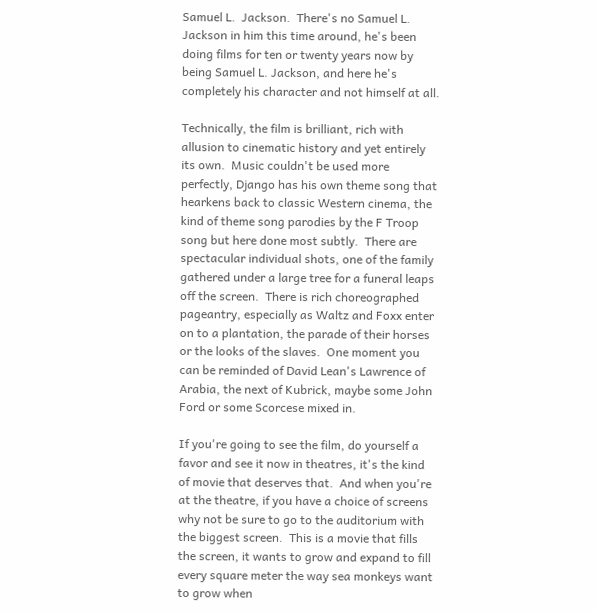Samuel L.  Jackson.  There's no Samuel L. Jackson in him this time around, he's been doing films for ten or twenty years now by being Samuel L. Jackson, and here he's completely his character and not himself at all.

Technically, the film is brilliant, rich with allusion to cinematic history and yet entirely its own.  Music couldn't be used more perfectly, Django has his own theme song that hearkens back to classic Western cinema, the kind of theme song parodies by the F Troop song but here done most subtly.  There are spectacular individual shots, one of the family gathered under a large tree for a funeral leaps off the screen.  There is rich choreographed pageantry, especially as Waltz and Foxx enter on to a plantation, the parade of their horses or the looks of the slaves.  One moment you can be reminded of David Lean's Lawrence of Arabia, the next of Kubrick, maybe some John Ford or some Scorcese mixed in.

If you're going to see the film, do yourself a favor and see it now in theatres, it's the kind of movie that deserves that.  And when you're at the theatre, if you have a choice of screens why not be sure to go to the auditorium with the biggest screen.  This is a movie that fills the screen, it wants to grow and expand to fill every square meter the way sea monkeys want to grow when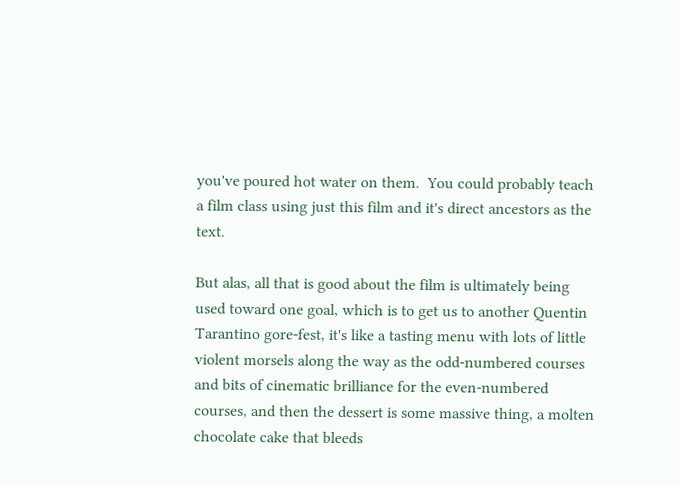you've poured hot water on them.  You could probably teach a film class using just this film and it's direct ancestors as the text.

But alas, all that is good about the film is ultimately being used toward one goal, which is to get us to another Quentin Tarantino gore-fest, it's like a tasting menu with lots of little violent morsels along the way as the odd-numbered courses and bits of cinematic brilliance for the even-numbered courses, and then the dessert is some massive thing, a molten chocolate cake that bleeds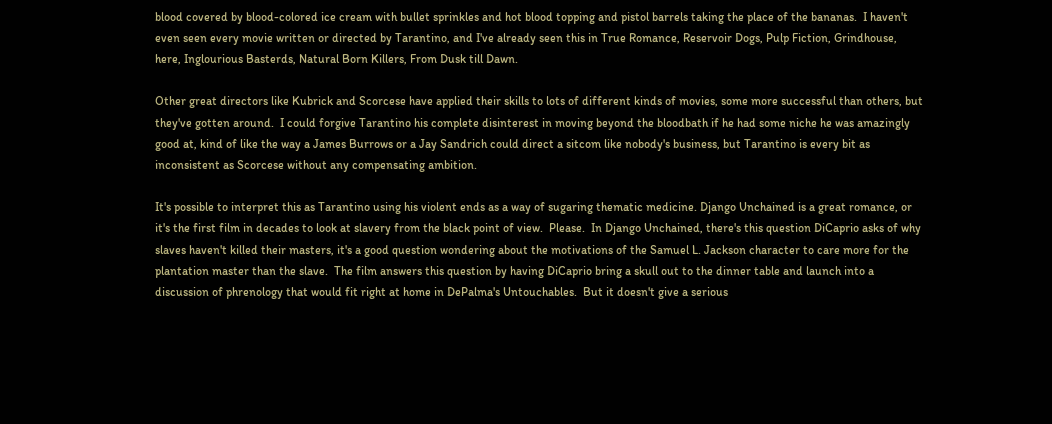blood covered by blood-colored ice cream with bullet sprinkles and hot blood topping and pistol barrels taking the place of the bananas.  I haven't even seen every movie written or directed by Tarantino, and I've already seen this in True Romance, Reservoir Dogs, Pulp Fiction, Grindhouse, here, Inglourious Basterds, Natural Born Killers, From Dusk till Dawn.

Other great directors like Kubrick and Scorcese have applied their skills to lots of different kinds of movies, some more successful than others, but they've gotten around.  I could forgive Tarantino his complete disinterest in moving beyond the bloodbath if he had some niche he was amazingly good at, kind of like the way a James Burrows or a Jay Sandrich could direct a sitcom like nobody's business, but Tarantino is every bit as inconsistent as Scorcese without any compensating ambition.

It's possible to interpret this as Tarantino using his violent ends as a way of sugaring thematic medicine. Django Unchained is a great romance, or it's the first film in decades to look at slavery from the black point of view.  Please.  In Django Unchained, there's this question DiCaprio asks of why slaves haven't killed their masters, it's a good question wondering about the motivations of the Samuel L. Jackson character to care more for the plantation master than the slave.  The film answers this question by having DiCaprio bring a skull out to the dinner table and launch into a discussion of phrenology that would fit right at home in DePalma's Untouchables.  But it doesn't give a serious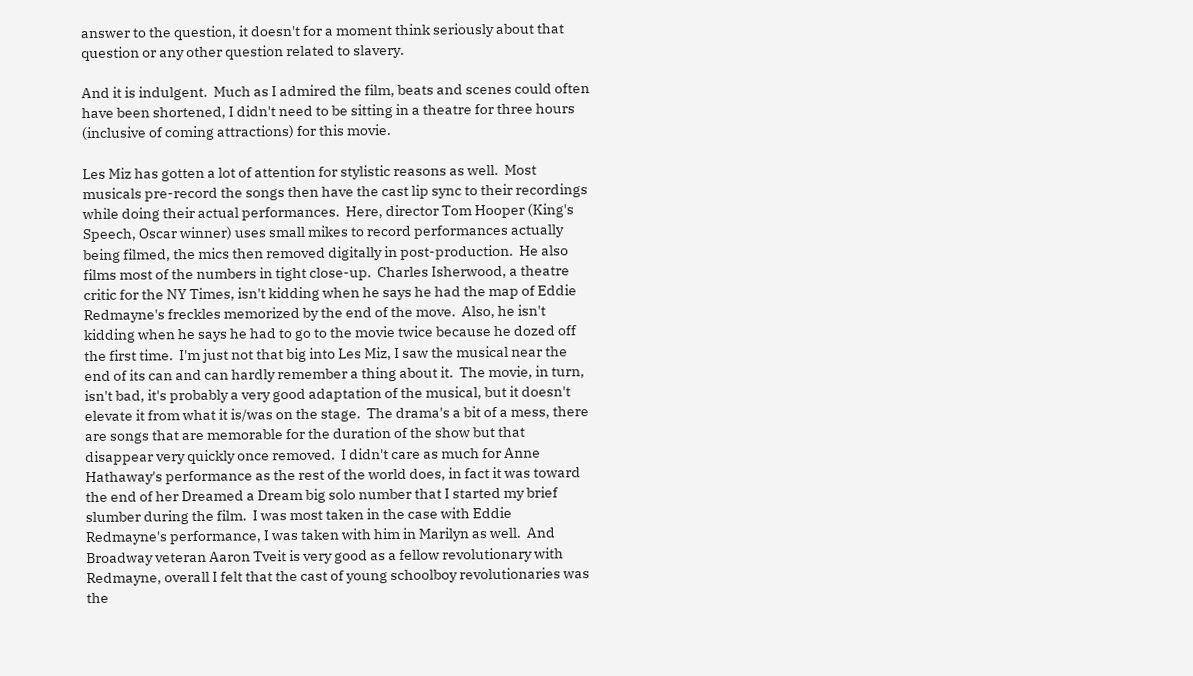answer to the question, it doesn't for a moment think seriously about that question or any other question related to slavery.

And it is indulgent.  Much as I admired the film, beats and scenes could often have been shortened, I didn't need to be sitting in a theatre for three hours (inclusive of coming attractions) for this movie.

Les Miz has gotten a lot of attention for stylistic reasons as well.  Most musicals pre-record the songs then have the cast lip sync to their recordings while doing their actual performances.  Here, director Tom Hooper (King's Speech, Oscar winner) uses small mikes to record performances actually being filmed, the mics then removed digitally in post-production.  He also films most of the numbers in tight close-up.  Charles Isherwood, a theatre critic for the NY Times, isn't kidding when he says he had the map of Eddie Redmayne's freckles memorized by the end of the move.  Also, he isn't kidding when he says he had to go to the movie twice because he dozed off the first time.  I'm just not that big into Les Miz, I saw the musical near the end of its can and can hardly remember a thing about it.  The movie, in turn, isn't bad, it's probably a very good adaptation of the musical, but it doesn't elevate it from what it is/was on the stage.  The drama's a bit of a mess, there are songs that are memorable for the duration of the show but that disappear very quickly once removed.  I didn't care as much for Anne Hathaway's performance as the rest of the world does, in fact it was toward the end of her Dreamed a Dream big solo number that I started my brief slumber during the film.  I was most taken in the case with Eddie Redmayne's performance, I was taken with him in Marilyn as well.  And Broadway veteran Aaron Tveit is very good as a fellow revolutionary with Redmayne, overall I felt that the cast of young schoolboy revolutionaries was the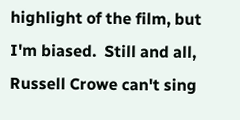highlight of the film, but I'm biased.  Still and all, Russell Crowe can't sing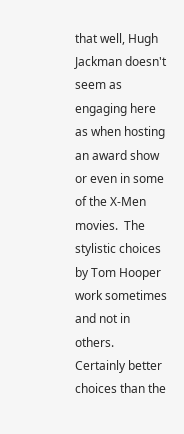that well, Hugh Jackman doesn't seem as engaging here as when hosting an award show or even in some of the X-Men movies.  The stylistic choices by Tom Hooper work sometimes and not in others.  Certainly better choices than the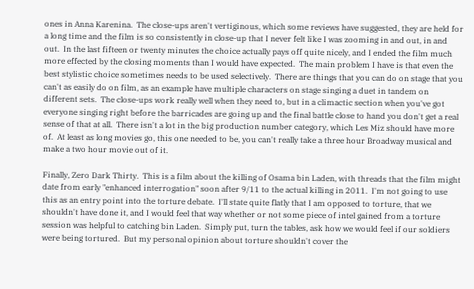ones in Anna Karenina.  The close-ups aren't vertiginous, which some reviews have suggested, they are held for a long time and the film is so consistently in close-up that I never felt like I was zooming in and out, in and out.  In the last fifteen or twenty minutes the choice actually pays off quite nicely, and I ended the film much more effected by the closing moments than I would have expected.  The main problem I have is that even the best stylistic choice sometimes needs to be used selectively.  There are things that you can do on stage that you can't as easily do on film, as an example have multiple characters on stage singing a duet in tandem on different sets.  The close-ups work really well when they need to, but in a climactic section when you've got everyone singing right before the barricades are going up and the final battle close to hand you don't get a real sense of that at all.  There isn't a lot in the big production number category, which Les Miz should have more of.  At least as long movies go, this one needed to be, you can't really take a three hour Broadway musical and make a two hour movie out of it.

Finally, Zero Dark Thirty.  This is a film about the killing of Osama bin Laden, with threads that the film might date from early "enhanced interrogation" soon after 9/11 to the actual killing in 2011.  I'm not going to use this as an entry point into the torture debate.  I'll state quite flatly that I am opposed to torture, that we shouldn't have done it, and I would feel that way whether or not some piece of intel gained from a torture session was helpful to catching bin Laden.  Simply put, turn the tables, ask how we would feel if our soldiers were being tortured.  But my personal opinion about torture shouldn't cover the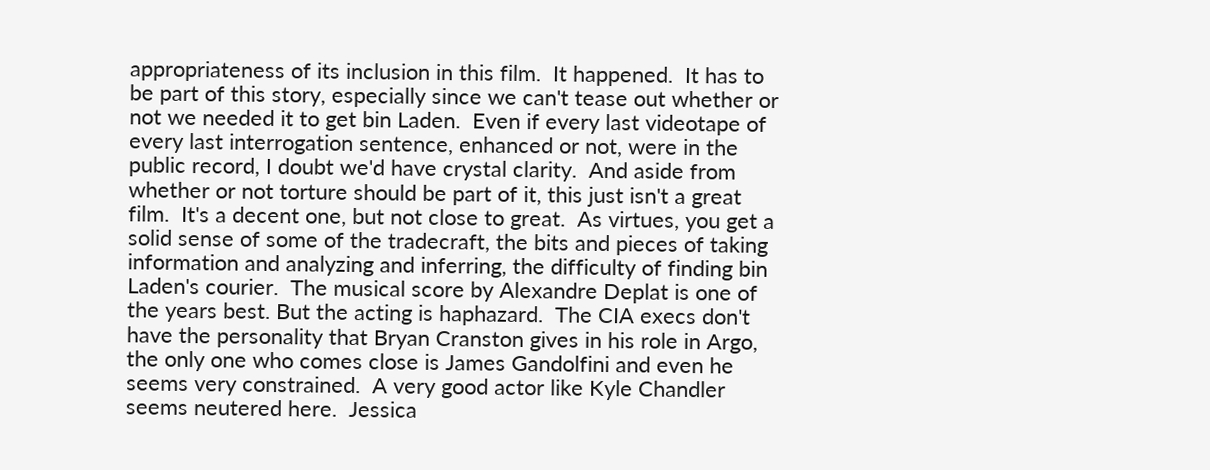appropriateness of its inclusion in this film.  It happened.  It has to be part of this story, especially since we can't tease out whether or not we needed it to get bin Laden.  Even if every last videotape of every last interrogation sentence, enhanced or not, were in the public record, I doubt we'd have crystal clarity.  And aside from whether or not torture should be part of it, this just isn't a great film.  It's a decent one, but not close to great.  As virtues, you get a solid sense of some of the tradecraft, the bits and pieces of taking information and analyzing and inferring, the difficulty of finding bin Laden's courier.  The musical score by Alexandre Deplat is one of the years best. But the acting is haphazard.  The CIA execs don't have the personality that Bryan Cranston gives in his role in Argo, the only one who comes close is James Gandolfini and even he seems very constrained.  A very good actor like Kyle Chandler seems neutered here.  Jessica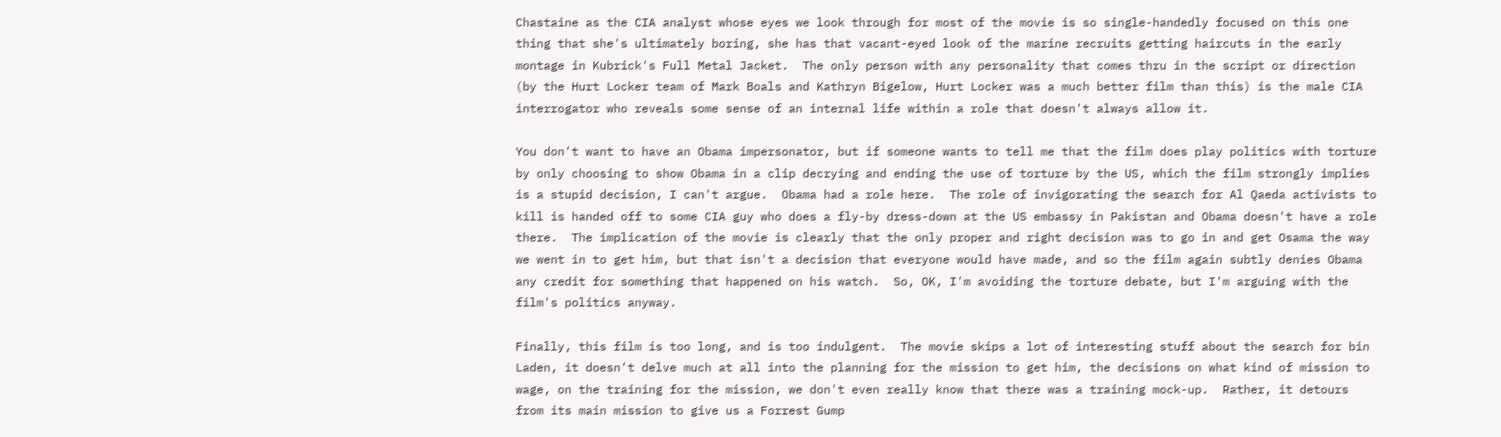Chastaine as the CIA analyst whose eyes we look through for most of the movie is so single-handedly focused on this one thing that she's ultimately boring, she has that vacant-eyed look of the marine recruits getting haircuts in the early montage in Kubrick's Full Metal Jacket.  The only person with any personality that comes thru in the script or direction (by the Hurt Locker team of Mark Boals and Kathryn Bigelow, Hurt Locker was a much better film than this) is the male CIA interrogator who reveals some sense of an internal life within a role that doesn't always allow it.

You don't want to have an Obama impersonator, but if someone wants to tell me that the film does play politics with torture by only choosing to show Obama in a clip decrying and ending the use of torture by the US, which the film strongly implies is a stupid decision, I can't argue.  Obama had a role here.  The role of invigorating the search for Al Qaeda activists to kill is handed off to some CIA guy who does a fly-by dress-down at the US embassy in Pakistan and Obama doesn't have a role there.  The implication of the movie is clearly that the only proper and right decision was to go in and get Osama the way we went in to get him, but that isn't a decision that everyone would have made, and so the film again subtly denies Obama any credit for something that happened on his watch.  So, OK, I'm avoiding the torture debate, but I'm arguing with the film's politics anyway.

Finally, this film is too long, and is too indulgent.  The movie skips a lot of interesting stuff about the search for bin Laden, it doesn't delve much at all into the planning for the mission to get him, the decisions on what kind of mission to wage, on the training for the mission, we don't even really know that there was a training mock-up.  Rather, it detours from its main mission to give us a Forrest Gump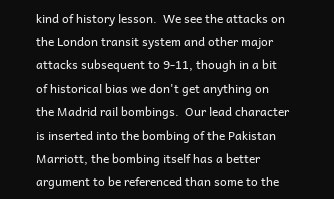kind of history lesson.  We see the attacks on the London transit system and other major attacks subsequent to 9-11, though in a bit of historical bias we don't get anything on the Madrid rail bombings.  Our lead character is inserted into the bombing of the Pakistan Marriott, the bombing itself has a better argument to be referenced than some to the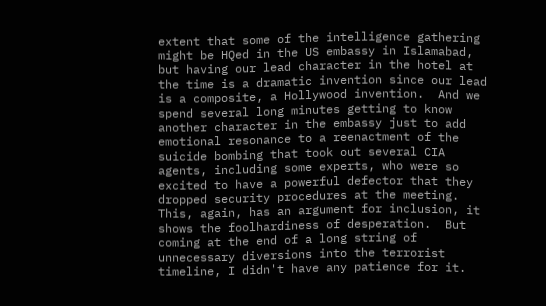extent that some of the intelligence gathering might be HQed in the US embassy in Islamabad, but having our lead character in the hotel at the time is a dramatic invention since our lead is a composite, a Hollywood invention.  And we spend several long minutes getting to know another character in the embassy just to add emotional resonance to a reenactment of the suicide bombing that took out several CIA agents, including some experts, who were so excited to have a powerful defector that they dropped security procedures at the meeting.  This, again, has an argument for inclusion, it shows the foolhardiness of desperation.  But coming at the end of a long string of unnecessary diversions into the terrorist timeline, I didn't have any patience for it.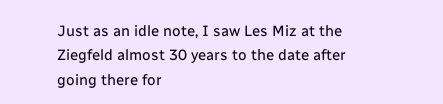Just as an idle note, I saw Les Miz at the Ziegfeld almost 30 years to the date after going there for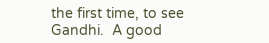the first time, to see Gandhi.  A good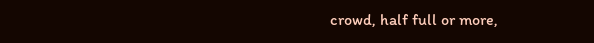crowd, half full or more,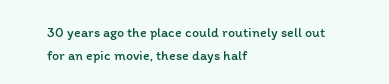30 years ago the place could routinely sell out for an epic movie, these days half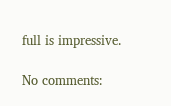full is impressive.

No comments: